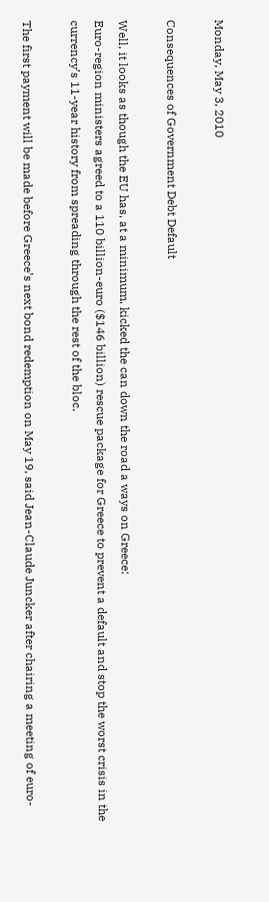Monday, May 3, 2010

Consequences of Government Debt Default

Well, it looks as though the EU has, at a minimum, kicked the can down the road a ways on Greece:
Euro-region ministers agreed to a 110 billion-euro ($146 billion) rescue package for Greece to prevent a default and stop the worst crisis in the currency’s 11-year history from spreading through the rest of the bloc.

The first payment will be made before Greece’s next bond redemption on May 19, said Jean-Claude Juncker after chairing a meeting of euro-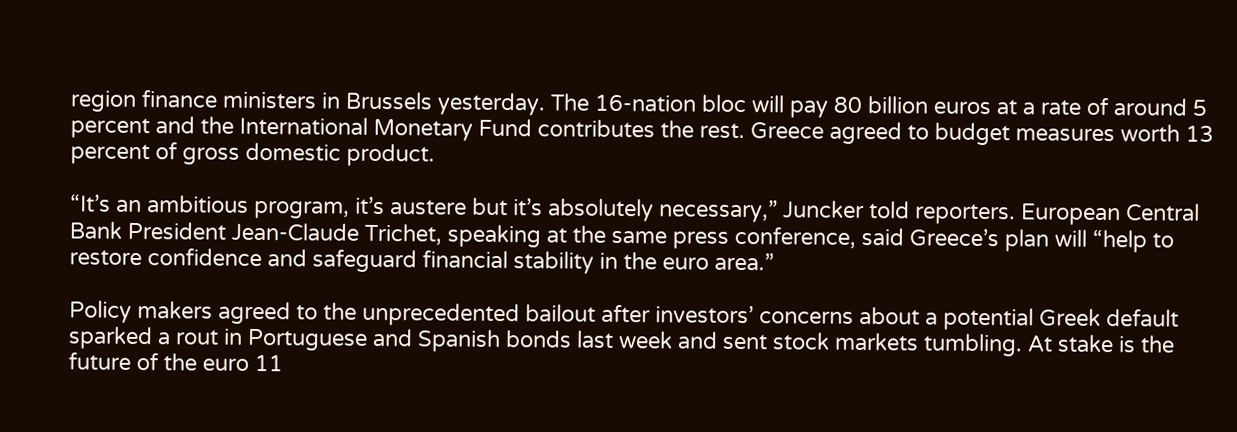region finance ministers in Brussels yesterday. The 16-nation bloc will pay 80 billion euros at a rate of around 5 percent and the International Monetary Fund contributes the rest. Greece agreed to budget measures worth 13 percent of gross domestic product.

“It’s an ambitious program, it’s austere but it’s absolutely necessary,” Juncker told reporters. European Central Bank President Jean-Claude Trichet, speaking at the same press conference, said Greece’s plan will “help to restore confidence and safeguard financial stability in the euro area.”

Policy makers agreed to the unprecedented bailout after investors’ concerns about a potential Greek default sparked a rout in Portuguese and Spanish bonds last week and sent stock markets tumbling. At stake is the future of the euro 11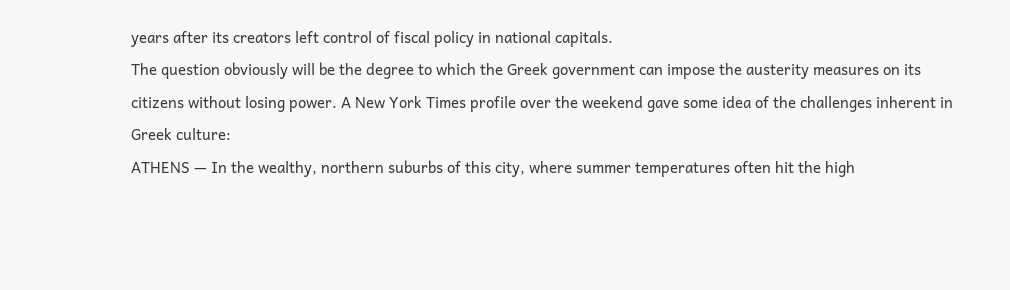years after its creators left control of fiscal policy in national capitals.
The question obviously will be the degree to which the Greek government can impose the austerity measures on its citizens without losing power. A New York Times profile over the weekend gave some idea of the challenges inherent in Greek culture:
ATHENS — In the wealthy, northern suburbs of this city, where summer temperatures often hit the high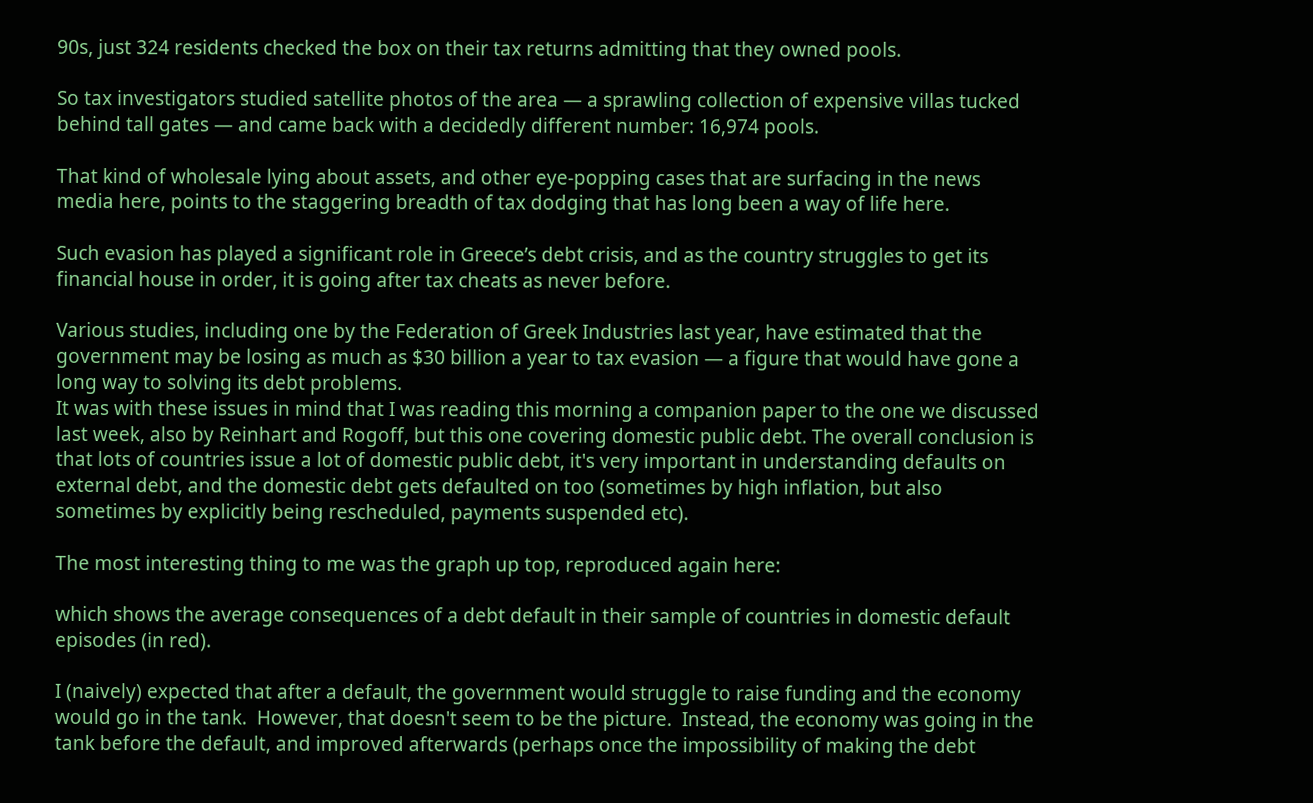90s, just 324 residents checked the box on their tax returns admitting that they owned pools.

So tax investigators studied satellite photos of the area — a sprawling collection of expensive villas tucked behind tall gates — and came back with a decidedly different number: 16,974 pools.

That kind of wholesale lying about assets, and other eye-popping cases that are surfacing in the news media here, points to the staggering breadth of tax dodging that has long been a way of life here.

Such evasion has played a significant role in Greece’s debt crisis, and as the country struggles to get its financial house in order, it is going after tax cheats as never before.

Various studies, including one by the Federation of Greek Industries last year, have estimated that the government may be losing as much as $30 billion a year to tax evasion — a figure that would have gone a long way to solving its debt problems.
It was with these issues in mind that I was reading this morning a companion paper to the one we discussed last week, also by Reinhart and Rogoff, but this one covering domestic public debt. The overall conclusion is that lots of countries issue a lot of domestic public debt, it's very important in understanding defaults on external debt, and the domestic debt gets defaulted on too (sometimes by high inflation, but also sometimes by explicitly being rescheduled, payments suspended etc).

The most interesting thing to me was the graph up top, reproduced again here:

which shows the average consequences of a debt default in their sample of countries in domestic default episodes (in red).

I (naively) expected that after a default, the government would struggle to raise funding and the economy would go in the tank.  However, that doesn't seem to be the picture.  Instead, the economy was going in the tank before the default, and improved afterwards (perhaps once the impossibility of making the debt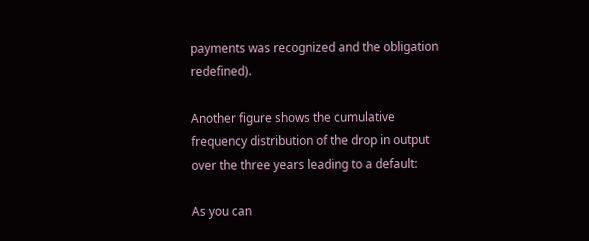payments was recognized and the obligation redefined).

Another figure shows the cumulative frequency distribution of the drop in output over the three years leading to a default:

As you can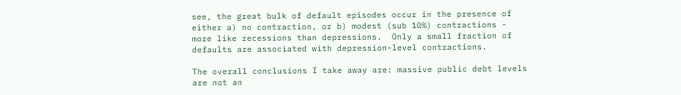see, the great bulk of default episodes occur in the presence of either a) no contraction, or b) modest (sub 10%) contractions - more like recessions than depressions.  Only a small fraction of defaults are associated with depression-level contractions.

The overall conclusions I take away are: massive public debt levels are not an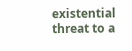existential threat to a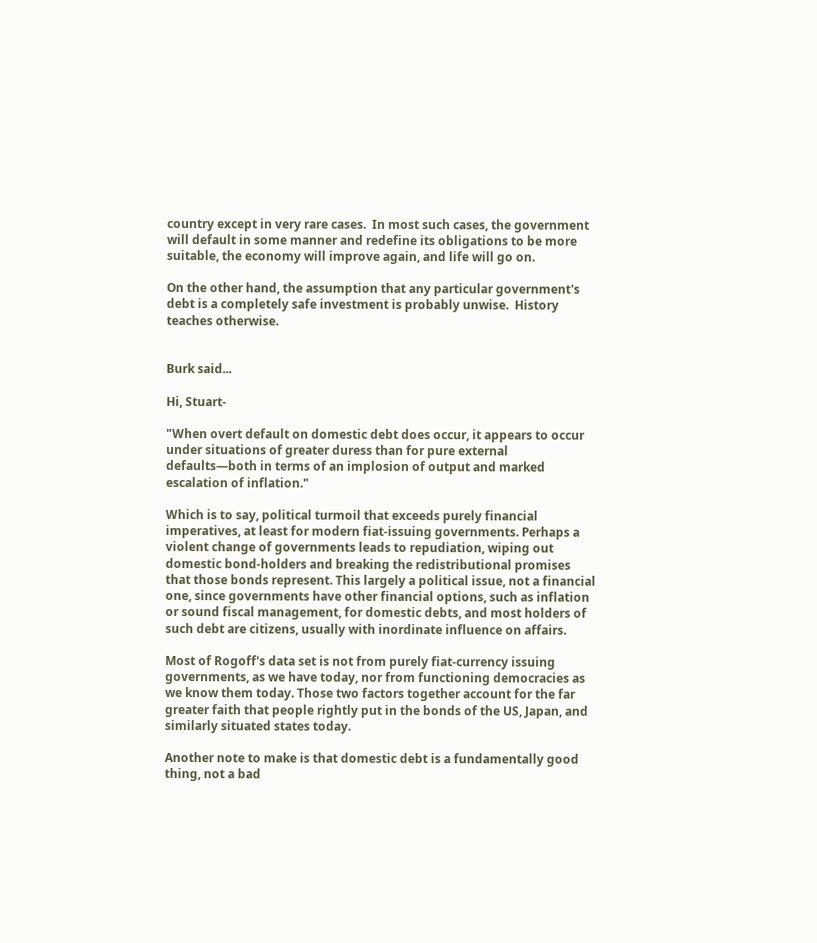country except in very rare cases.  In most such cases, the government will default in some manner and redefine its obligations to be more suitable, the economy will improve again, and life will go on.

On the other hand, the assumption that any particular government's debt is a completely safe investment is probably unwise.  History teaches otherwise.


Burk said...

Hi, Stuart-

"When overt default on domestic debt does occur, it appears to occur under situations of greater duress than for pure external defaults—both in terms of an implosion of output and marked escalation of inflation."

Which is to say, political turmoil that exceeds purely financial imperatives, at least for modern fiat-issuing governments. Perhaps a violent change of governments leads to repudiation, wiping out domestic bond-holders and breaking the redistributional promises that those bonds represent. This largely a political issue, not a financial one, since governments have other financial options, such as inflation or sound fiscal management, for domestic debts, and most holders of such debt are citizens, usually with inordinate influence on affairs.

Most of Rogoff's data set is not from purely fiat-currency issuing governments, as we have today, nor from functioning democracies as we know them today. Those two factors together account for the far greater faith that people rightly put in the bonds of the US, Japan, and similarly situated states today.

Another note to make is that domestic debt is a fundamentally good thing, not a bad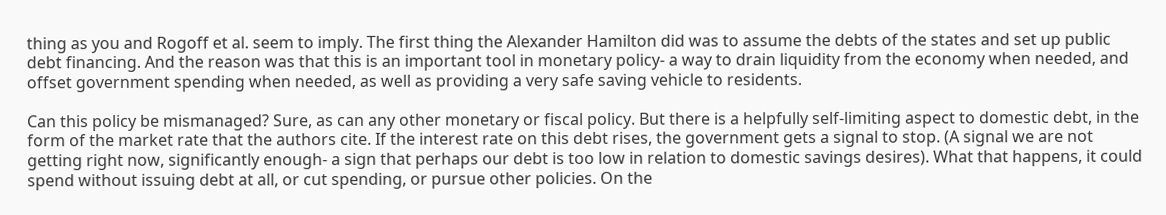thing as you and Rogoff et al. seem to imply. The first thing the Alexander Hamilton did was to assume the debts of the states and set up public debt financing. And the reason was that this is an important tool in monetary policy- a way to drain liquidity from the economy when needed, and offset government spending when needed, as well as providing a very safe saving vehicle to residents.

Can this policy be mismanaged? Sure, as can any other monetary or fiscal policy. But there is a helpfully self-limiting aspect to domestic debt, in the form of the market rate that the authors cite. If the interest rate on this debt rises, the government gets a signal to stop. (A signal we are not getting right now, significantly enough- a sign that perhaps our debt is too low in relation to domestic savings desires). What that happens, it could spend without issuing debt at all, or cut spending, or pursue other policies. On the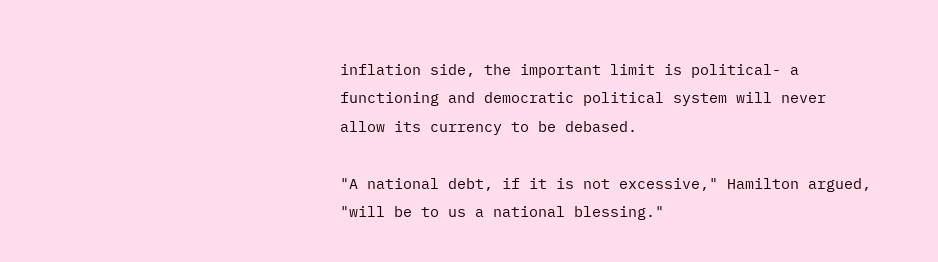inflation side, the important limit is political- a functioning and democratic political system will never allow its currency to be debased.

"A national debt, if it is not excessive," Hamilton argued, "will be to us a national blessing."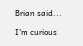Brian said...

I'm curious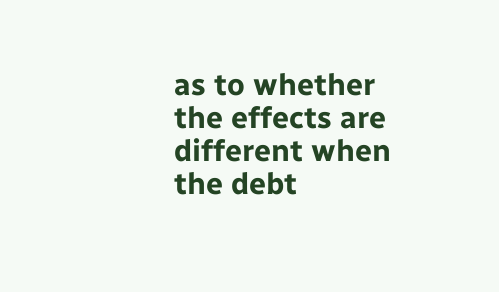as to whether the effects are different when the debt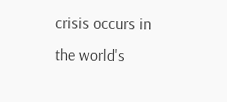crisis occurs in the world's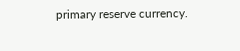primary reserve currency.